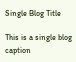Single Blog Title

This is a single blog caption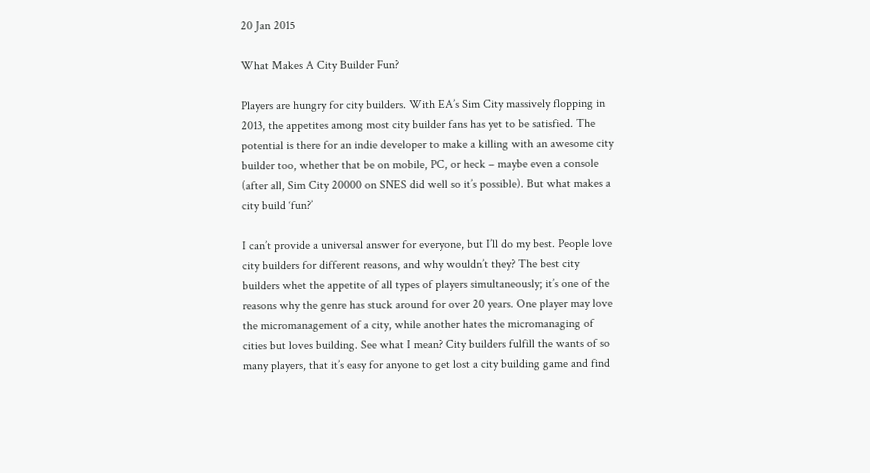20 Jan 2015

What Makes A City Builder Fun?

Players are hungry for city builders. With EA’s Sim City massively flopping in 2013, the appetites among most city builder fans has yet to be satisfied. The potential is there for an indie developer to make a killing with an awesome city builder too, whether that be on mobile, PC, or heck – maybe even a console (after all, Sim City 20000 on SNES did well so it’s possible). But what makes a city build ‘fun?’

I can’t provide a universal answer for everyone, but I’ll do my best. People love city builders for different reasons, and why wouldn’t they? The best city builders whet the appetite of all types of players simultaneously; it’s one of the reasons why the genre has stuck around for over 20 years. One player may love the micromanagement of a city, while another hates the micromanaging of cities but loves building. See what I mean? City builders fulfill the wants of so many players, that it’s easy for anyone to get lost a city building game and find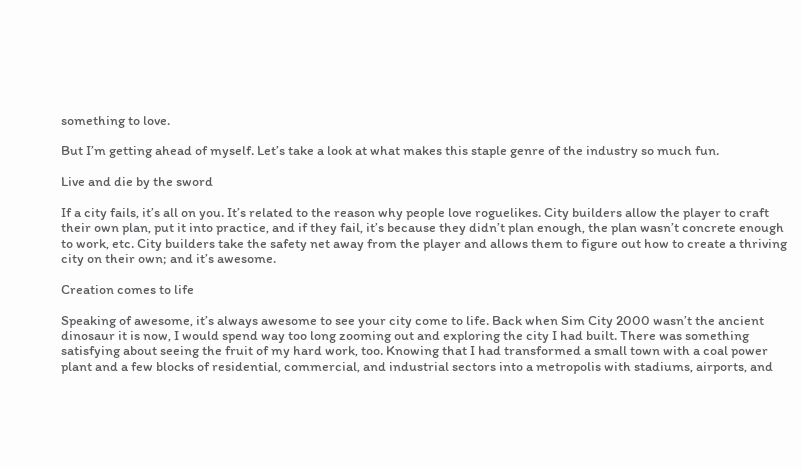something to love.

But I’m getting ahead of myself. Let’s take a look at what makes this staple genre of the industry so much fun.

Live and die by the sword

If a city fails, it’s all on you. It’s related to the reason why people love roguelikes. City builders allow the player to craft their own plan, put it into practice, and if they fail, it’s because they didn’t plan enough, the plan wasn’t concrete enough to work, etc. City builders take the safety net away from the player and allows them to figure out how to create a thriving city on their own; and it’s awesome.

Creation comes to life

Speaking of awesome, it’s always awesome to see your city come to life. Back when Sim City 2000 wasn’t the ancient dinosaur it is now, I would spend way too long zooming out and exploring the city I had built. There was something satisfying about seeing the fruit of my hard work, too. Knowing that I had transformed a small town with a coal power plant and a few blocks of residential, commercial, and industrial sectors into a metropolis with stadiums, airports, and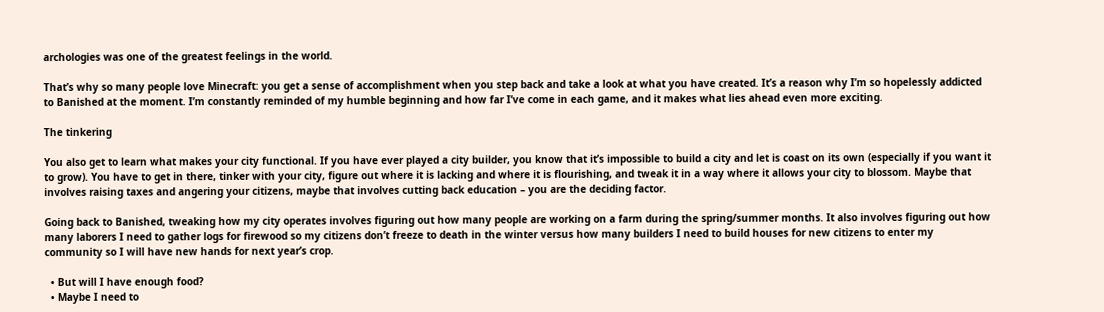archologies was one of the greatest feelings in the world.

That’s why so many people love Minecraft: you get a sense of accomplishment when you step back and take a look at what you have created. It’s a reason why I’m so hopelessly addicted to Banished at the moment. I’m constantly reminded of my humble beginning and how far I’ve come in each game, and it makes what lies ahead even more exciting.

The tinkering

You also get to learn what makes your city functional. If you have ever played a city builder, you know that it’s impossible to build a city and let is coast on its own (especially if you want it to grow). You have to get in there, tinker with your city, figure out where it is lacking and where it is flourishing, and tweak it in a way where it allows your city to blossom. Maybe that involves raising taxes and angering your citizens, maybe that involves cutting back education – you are the deciding factor.

Going back to Banished, tweaking how my city operates involves figuring out how many people are working on a farm during the spring/summer months. It also involves figuring out how many laborers I need to gather logs for firewood so my citizens don’t freeze to death in the winter versus how many builders I need to build houses for new citizens to enter my community so I will have new hands for next year’s crop.

  • But will I have enough food?
  • Maybe I need to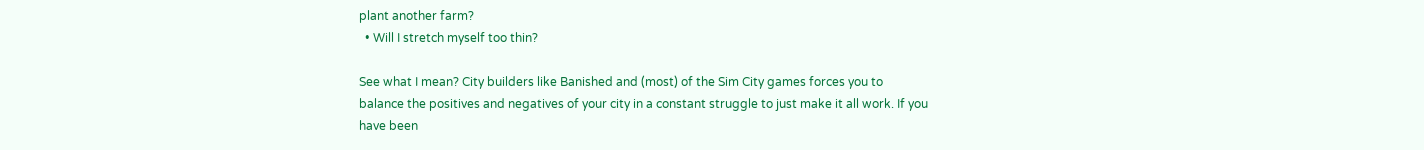plant another farm?
  • Will I stretch myself too thin?

See what I mean? City builders like Banished and (most) of the Sim City games forces you to balance the positives and negatives of your city in a constant struggle to just make it all work. If you have been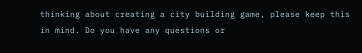thinking about creating a city building game, please keep this in mind. Do you have any questions or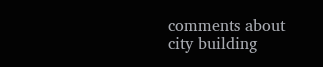comments about city building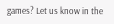games? Let us know in the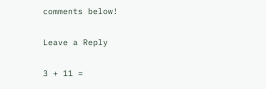comments below!

Leave a Reply

3 + 11 =